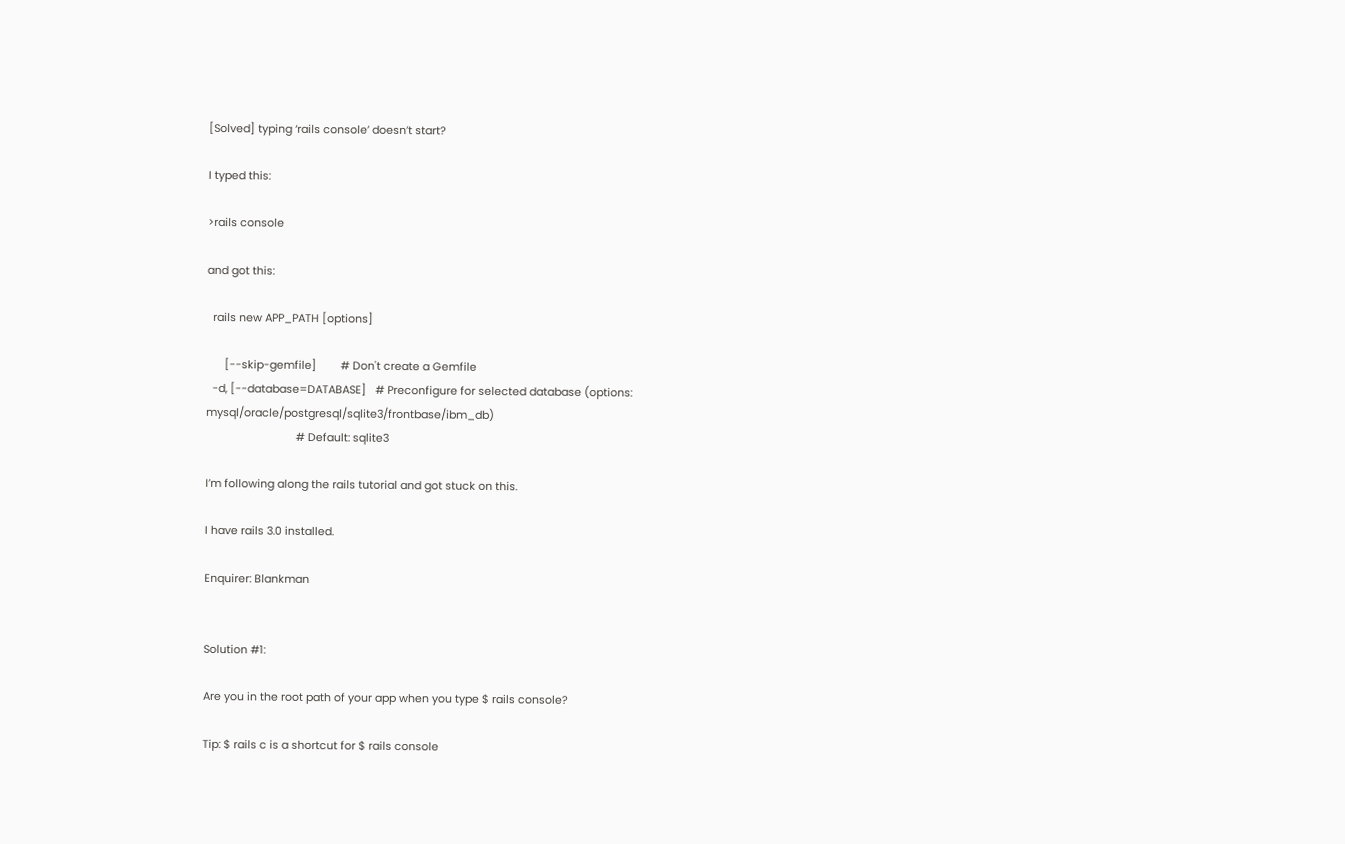[Solved] typing ‘rails console’ doesn’t start?

I typed this:

>rails console

and got this:

  rails new APP_PATH [options]

      [--skip-gemfile]        # Don't create a Gemfile
  -d, [--database=DATABASE]   # Preconfigure for selected database (options: mysql/oracle/postgresql/sqlite3/frontbase/ibm_db)
                              # Default: sqlite3

I’m following along the rails tutorial and got stuck on this.

I have rails 3.0 installed.

Enquirer: Blankman


Solution #1:

Are you in the root path of your app when you type $ rails console?

Tip: $ rails c is a shortcut for $ rails console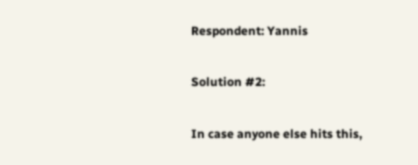Respondent: Yannis

Solution #2:

In case anyone else hits this,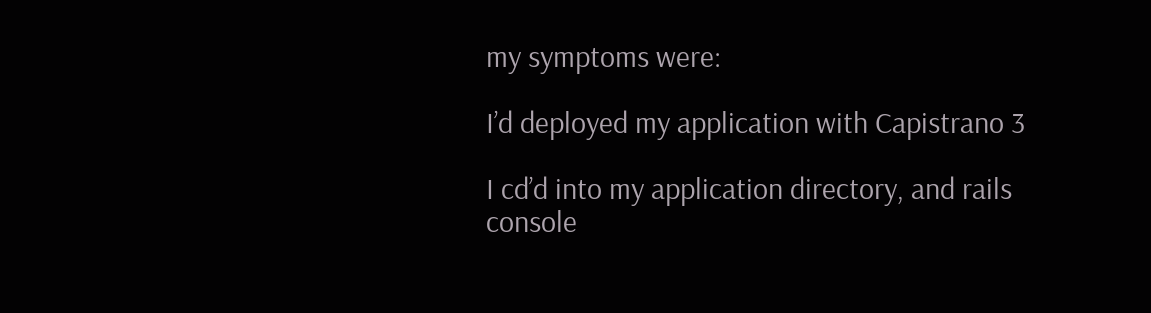my symptoms were:

I’d deployed my application with Capistrano 3

I cd’d into my application directory, and rails console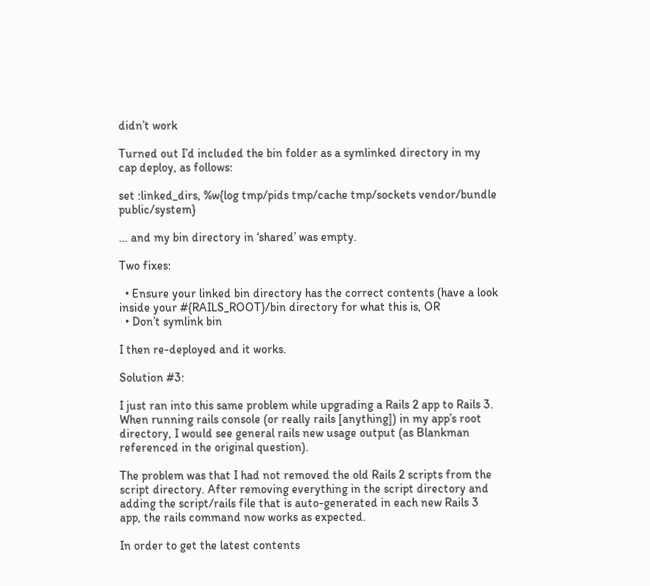didn’t work

Turned out I’d included the bin folder as a symlinked directory in my cap deploy, as follows:

set :linked_dirs, %w{log tmp/pids tmp/cache tmp/sockets vendor/bundle public/system}

… and my bin directory in ‘shared’ was empty.

Two fixes:

  • Ensure your linked bin directory has the correct contents (have a look inside your #{RAILS_ROOT}/bin directory for what this is, OR
  • Don’t symlink bin

I then re-deployed and it works.

Solution #3:

I just ran into this same problem while upgrading a Rails 2 app to Rails 3. When running rails console (or really rails [anything]) in my app’s root directory, I would see general rails new usage output (as Blankman referenced in the original question).

The problem was that I had not removed the old Rails 2 scripts from the script directory. After removing everything in the script directory and adding the script/rails file that is auto-generated in each new Rails 3 app, the rails command now works as expected.

In order to get the latest contents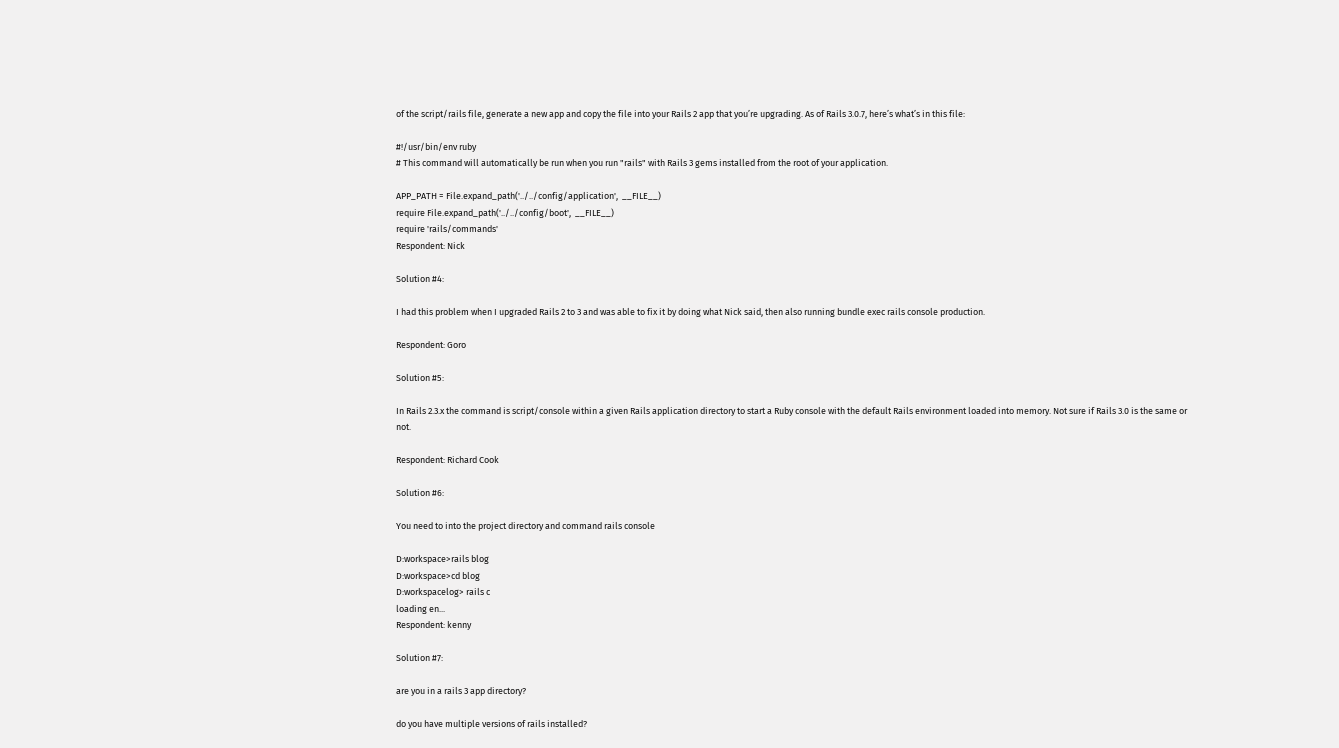of the script/rails file, generate a new app and copy the file into your Rails 2 app that you’re upgrading. As of Rails 3.0.7, here’s what’s in this file:

#!/usr/bin/env ruby
# This command will automatically be run when you run "rails" with Rails 3 gems installed from the root of your application.

APP_PATH = File.expand_path('../../config/application',  __FILE__)
require File.expand_path('../../config/boot',  __FILE__)
require 'rails/commands'
Respondent: Nick

Solution #4:

I had this problem when I upgraded Rails 2 to 3 and was able to fix it by doing what Nick said, then also running bundle exec rails console production.

Respondent: Goro

Solution #5:

In Rails 2.3.x the command is script/console within a given Rails application directory to start a Ruby console with the default Rails environment loaded into memory. Not sure if Rails 3.0 is the same or not.

Respondent: Richard Cook

Solution #6:

You need to into the project directory and command rails console

D:workspace>rails blog
D:workspace>cd blog
D:workspacelog> rails c
loading en...
Respondent: kenny

Solution #7:

are you in a rails 3 app directory?

do you have multiple versions of rails installed?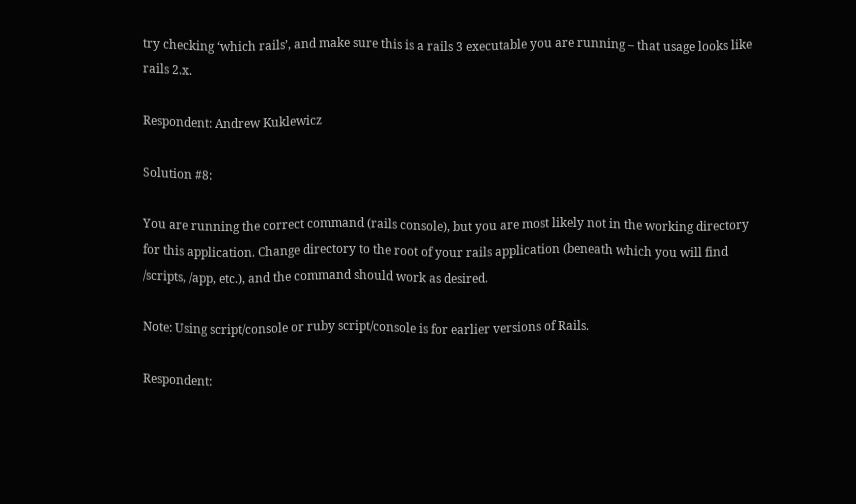try checking ‘which rails’, and make sure this is a rails 3 executable you are running – that usage looks like rails 2.x.

Respondent: Andrew Kuklewicz

Solution #8:

You are running the correct command (rails console), but you are most likely not in the working directory for this application. Change directory to the root of your rails application (beneath which you will find /scripts, /app, etc.), and the command should work as desired.

Note: Using script/console or ruby script/console is for earlier versions of Rails.

Respondent: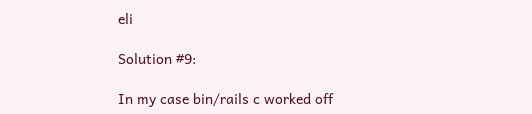eli

Solution #9:

In my case bin/rails c worked off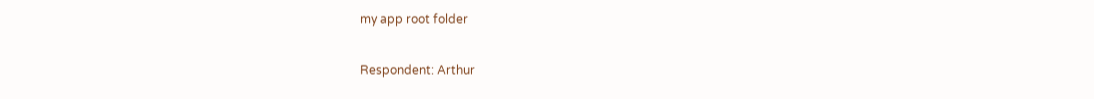my app root folder

Respondent: Arthur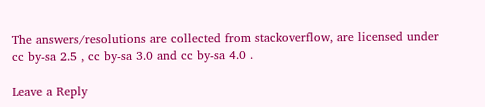The answers/resolutions are collected from stackoverflow, are licensed under cc by-sa 2.5 , cc by-sa 3.0 and cc by-sa 4.0 .

Leave a Reply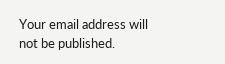Your email address will not be published.